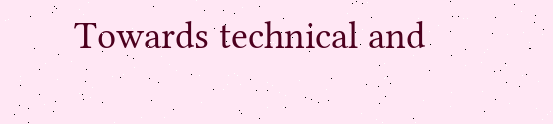Towards technical and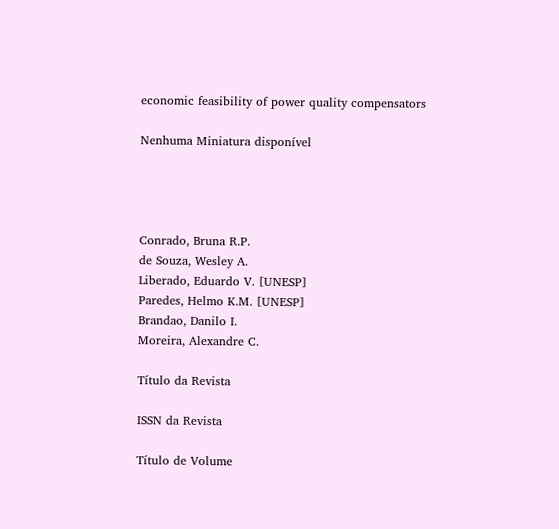economic feasibility of power quality compensators

Nenhuma Miniatura disponível




Conrado, Bruna R.P.
de Souza, Wesley A.
Liberado, Eduardo V. [UNESP]
Paredes, Helmo K.M. [UNESP]
Brandao, Danilo I.
Moreira, Alexandre C.

Título da Revista

ISSN da Revista

Título de Volume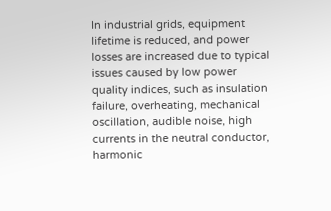In industrial grids, equipment lifetime is reduced, and power losses are increased due to typical issues caused by low power quality indices, such as insulation failure, overheating, mechanical oscillation, audible noise, high currents in the neutral conductor, harmonic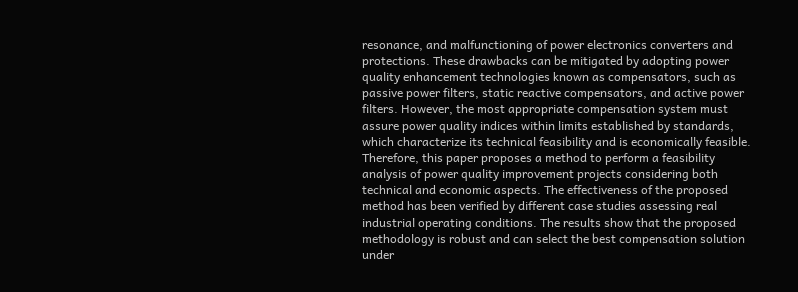resonance, and malfunctioning of power electronics converters and protections. These drawbacks can be mitigated by adopting power quality enhancement technologies known as compensators, such as passive power filters, static reactive compensators, and active power filters. However, the most appropriate compensation system must assure power quality indices within limits established by standards, which characterize its technical feasibility and is economically feasible. Therefore, this paper proposes a method to perform a feasibility analysis of power quality improvement projects considering both technical and economic aspects. The effectiveness of the proposed method has been verified by different case studies assessing real industrial operating conditions. The results show that the proposed methodology is robust and can select the best compensation solution under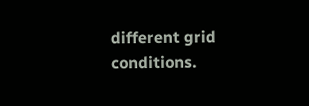different grid conditions.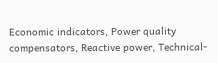Economic indicators, Power quality compensators, Reactive power, Technical-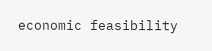economic feasibility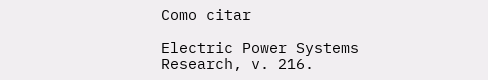Como citar

Electric Power Systems Research, v. 216.